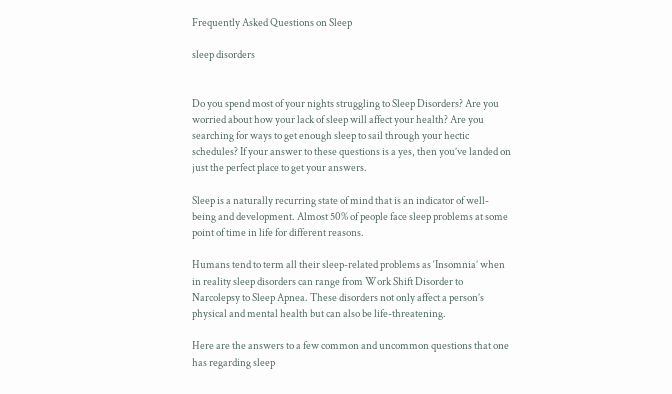Frequently Asked Questions on Sleep

sleep disorders


Do you spend most of your nights struggling to Sleep Disorders? Are you worried about how your lack of sleep will affect your health? Are you searching for ways to get enough sleep to sail through your hectic schedules? If your answer to these questions is a yes, then you’ve landed on just the perfect place to get your answers.

Sleep is a naturally recurring state of mind that is an indicator of well-being and development. Almost 50% of people face sleep problems at some point of time in life for different reasons.

Humans tend to term all their sleep-related problems as ‘Insomnia’ when in reality sleep disorders can range from Work Shift Disorder to Narcolepsy to Sleep Apnea. These disorders not only affect a person’s physical and mental health but can also be life-threatening.

Here are the answers to a few common and uncommon questions that one has regarding sleep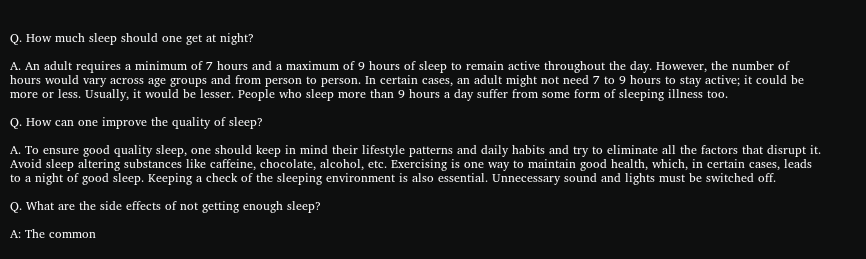Q. How much sleep should one get at night?

A. An adult requires a minimum of 7 hours and a maximum of 9 hours of sleep to remain active throughout the day. However, the number of hours would vary across age groups and from person to person. In certain cases, an adult might not need 7 to 9 hours to stay active; it could be more or less. Usually, it would be lesser. People who sleep more than 9 hours a day suffer from some form of sleeping illness too.

Q. How can one improve the quality of sleep?

A. To ensure good quality sleep, one should keep in mind their lifestyle patterns and daily habits and try to eliminate all the factors that disrupt it. Avoid sleep altering substances like caffeine, chocolate, alcohol, etc. Exercising is one way to maintain good health, which, in certain cases, leads to a night of good sleep. Keeping a check of the sleeping environment is also essential. Unnecessary sound and lights must be switched off.

Q. What are the side effects of not getting enough sleep?

A: The common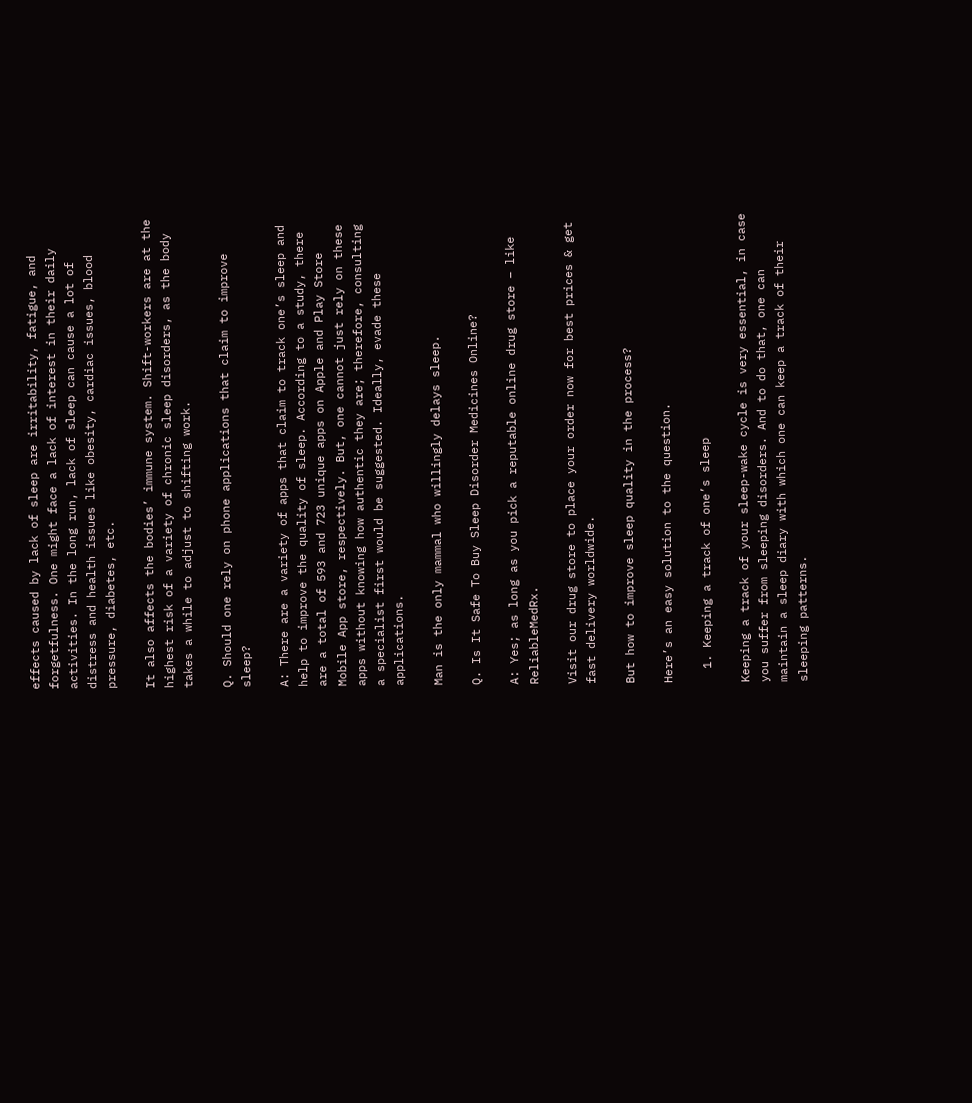effects caused by lack of sleep are irritability, fatigue, and forgetfulness. One might face a lack of interest in their daily activities. In the long run, lack of sleep can cause a lot of distress and health issues like obesity, cardiac issues, blood pressure, diabetes, etc.

It also affects the bodies’ immune system. Shift-workers are at the highest risk of a variety of chronic sleep disorders, as the body takes a while to adjust to shifting work.

Q. Should one rely on phone applications that claim to improve sleep?

A: There are a variety of apps that claim to track one’s sleep and help to improve the quality of sleep. According to a study, there are a total of 593 and 723 unique apps on Apple and Play Store Mobile App store, respectively. But, one cannot just rely on these apps without knowing how authentic they are; therefore, consulting a specialist first would be suggested. Ideally, evade these applications.

Man is the only mammal who willingly delays sleep.

Q. Is It Safe To Buy Sleep Disorder Medicines Online?

A: Yes; as long as you pick a reputable online drug store – like ReliableMedRx.

Visit our drug store to place your order now for best prices & get fast delivery worldwide.

But how to improve sleep quality in the process?

Here’s an easy solution to the question.

  1. Keeping a track of one’s sleep

Keeping a track of your sleep-wake cycle is very essential, in case you suffer from sleeping disorders. And to do that, one can maintain a sleep diary with which one can keep a track of their sleeping patterns.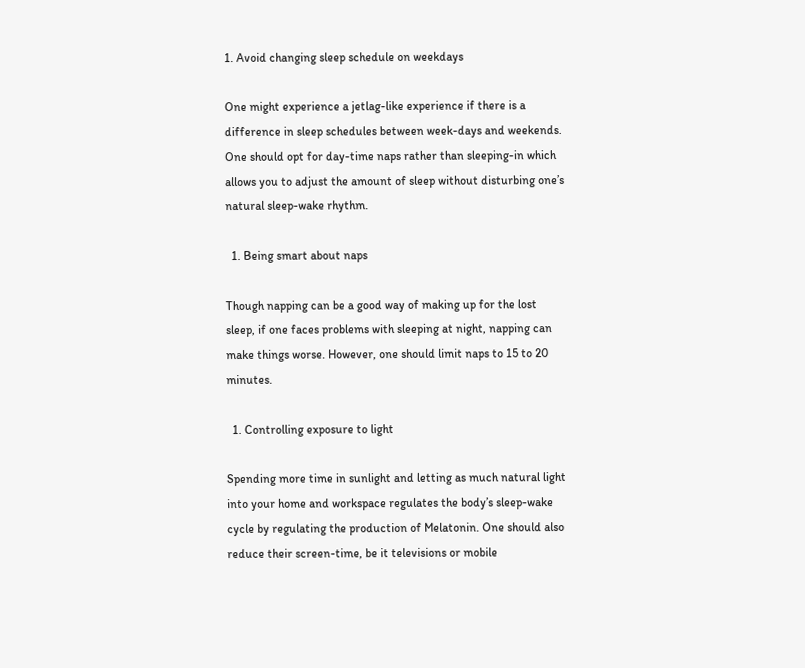1. Avoid changing sleep schedule on weekdays

One might experience a jetlag-like experience if there is a difference in sleep schedules between week-days and weekends. One should opt for day-time naps rather than sleeping-in which allows you to adjust the amount of sleep without disturbing one’s natural sleep-wake rhythm.

  1. Being smart about naps

Though napping can be a good way of making up for the lost sleep, if one faces problems with sleeping at night, napping can make things worse. However, one should limit naps to 15 to 20 minutes.

  1. Controlling exposure to light

Spending more time in sunlight and letting as much natural light into your home and workspace regulates the body’s sleep-wake cycle by regulating the production of Melatonin. One should also reduce their screen-time, be it televisions or mobile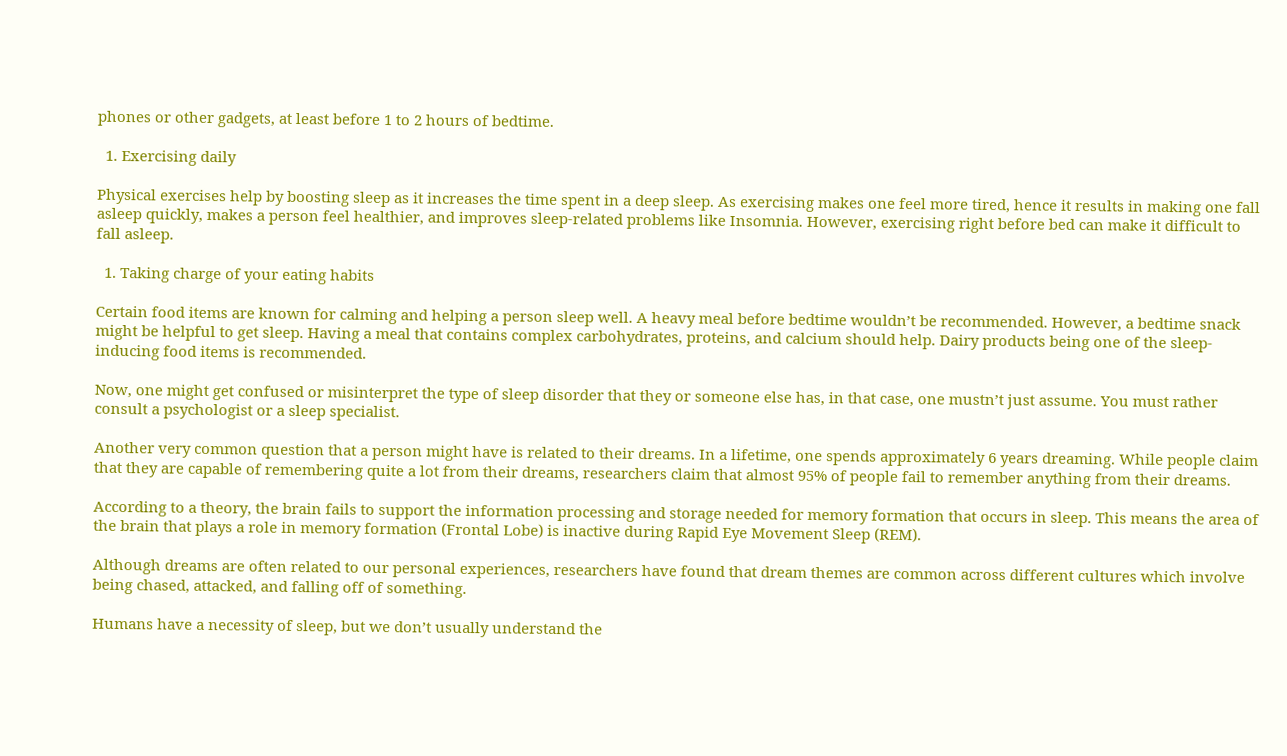phones or other gadgets, at least before 1 to 2 hours of bedtime.

  1. Exercising daily

Physical exercises help by boosting sleep as it increases the time spent in a deep sleep. As exercising makes one feel more tired, hence it results in making one fall asleep quickly, makes a person feel healthier, and improves sleep-related problems like Insomnia. However, exercising right before bed can make it difficult to fall asleep.

  1. Taking charge of your eating habits

Certain food items are known for calming and helping a person sleep well. A heavy meal before bedtime wouldn’t be recommended. However, a bedtime snack might be helpful to get sleep. Having a meal that contains complex carbohydrates, proteins, and calcium should help. Dairy products being one of the sleep-inducing food items is recommended.

Now, one might get confused or misinterpret the type of sleep disorder that they or someone else has, in that case, one mustn’t just assume. You must rather consult a psychologist or a sleep specialist.

Another very common question that a person might have is related to their dreams. In a lifetime, one spends approximately 6 years dreaming. While people claim that they are capable of remembering quite a lot from their dreams, researchers claim that almost 95% of people fail to remember anything from their dreams.

According to a theory, the brain fails to support the information processing and storage needed for memory formation that occurs in sleep. This means the area of the brain that plays a role in memory formation (Frontal Lobe) is inactive during Rapid Eye Movement Sleep (REM).

Although dreams are often related to our personal experiences, researchers have found that dream themes are common across different cultures which involve being chased, attacked, and falling off of something.

Humans have a necessity of sleep, but we don’t usually understand the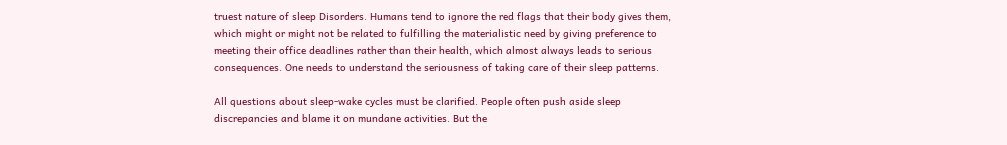truest nature of sleep Disorders. Humans tend to ignore the red flags that their body gives them, which might or might not be related to fulfilling the materialistic need by giving preference to meeting their office deadlines rather than their health, which almost always leads to serious consequences. One needs to understand the seriousness of taking care of their sleep patterns.

All questions about sleep-wake cycles must be clarified. People often push aside sleep discrepancies and blame it on mundane activities. But the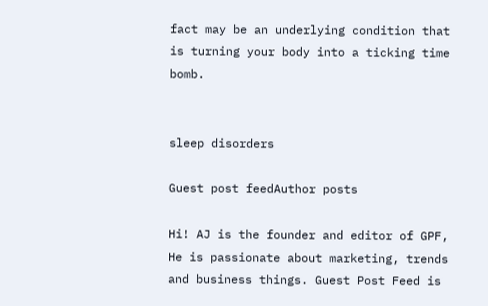fact may be an underlying condition that is turning your body into a ticking time bomb.


sleep disorders

Guest post feedAuthor posts

Hi! AJ is the founder and editor of GPF, He is passionate about marketing, trends and business things. Guest Post Feed is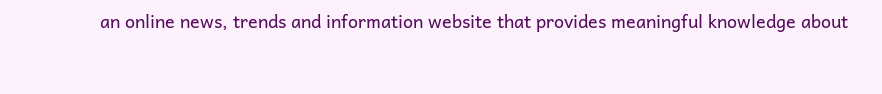an online news, trends and information website that provides meaningful knowledge about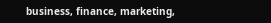business, finance, marketing,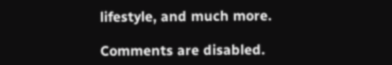lifestyle, and much more.

Comments are disabled.